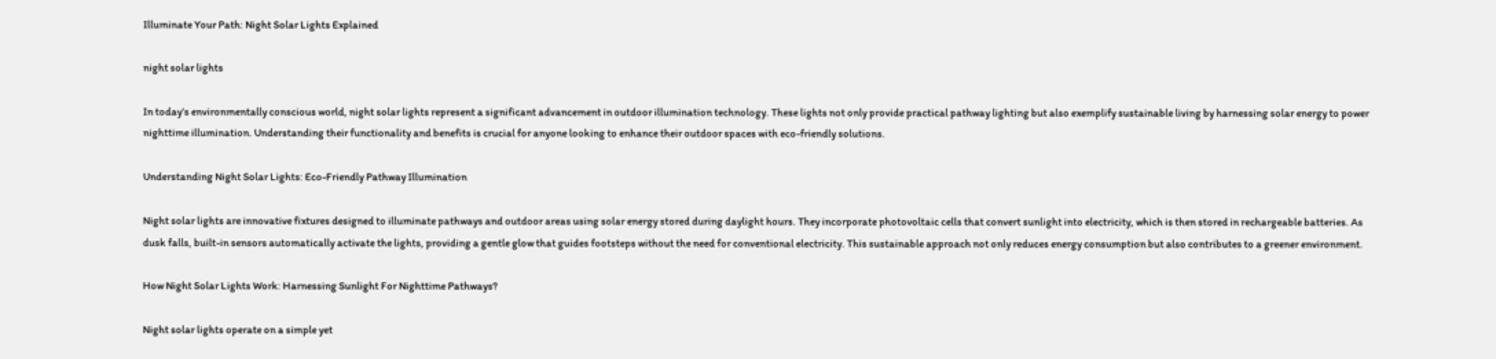Illuminate Your Path: Night Solar Lights Explained

night solar lights

In today’s environmentally conscious world, night solar lights represent a significant advancement in outdoor illumination technology. These lights not only provide practical pathway lighting but also exemplify sustainable living by harnessing solar energy to power nighttime illumination. Understanding their functionality and benefits is crucial for anyone looking to enhance their outdoor spaces with eco-friendly solutions.

Understanding Night Solar Lights: Eco-Friendly Pathway Illumination

Night solar lights are innovative fixtures designed to illuminate pathways and outdoor areas using solar energy stored during daylight hours. They incorporate photovoltaic cells that convert sunlight into electricity, which is then stored in rechargeable batteries. As dusk falls, built-in sensors automatically activate the lights, providing a gentle glow that guides footsteps without the need for conventional electricity. This sustainable approach not only reduces energy consumption but also contributes to a greener environment.

How Night Solar Lights Work: Harnessing Sunlight For Nighttime Pathways?

Night solar lights operate on a simple yet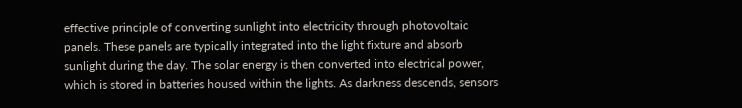effective principle of converting sunlight into electricity through photovoltaic panels. These panels are typically integrated into the light fixture and absorb sunlight during the day. The solar energy is then converted into electrical power, which is stored in batteries housed within the lights. As darkness descends, sensors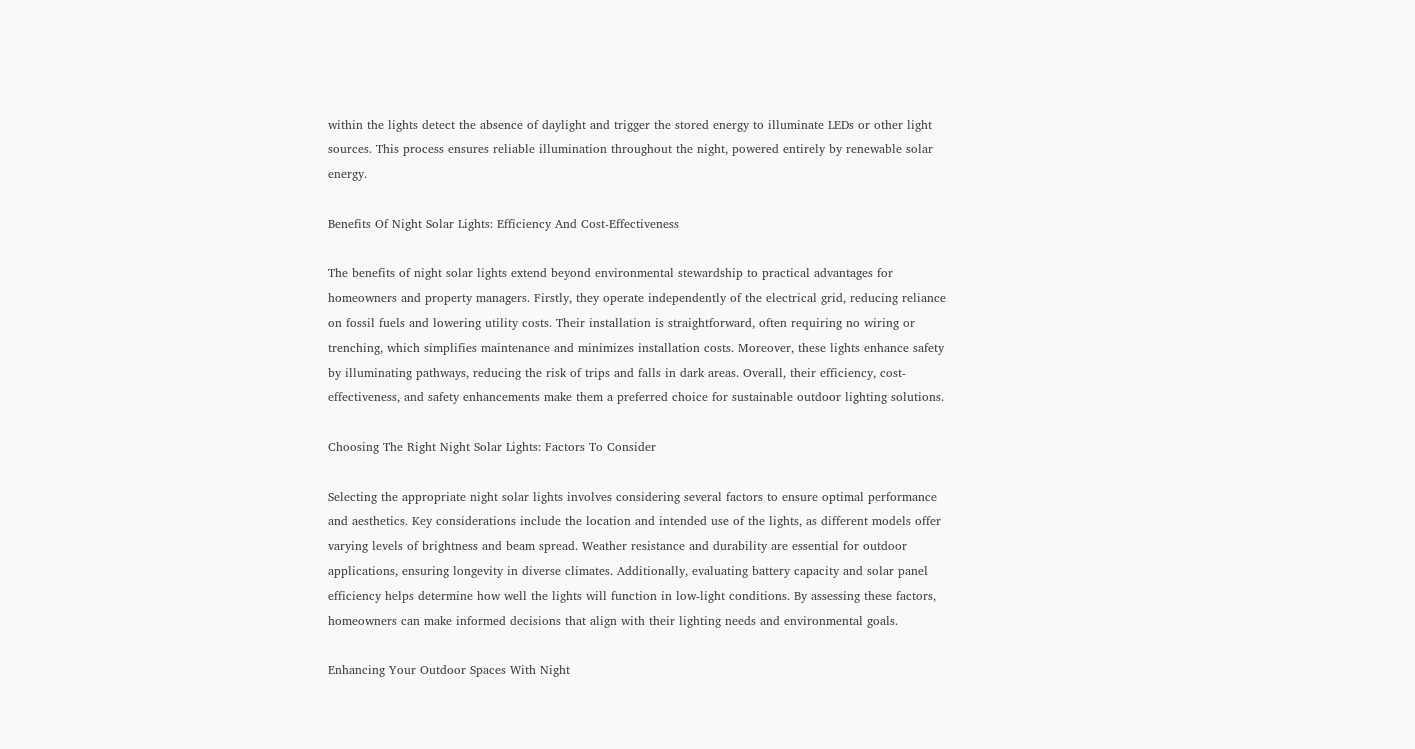within the lights detect the absence of daylight and trigger the stored energy to illuminate LEDs or other light sources. This process ensures reliable illumination throughout the night, powered entirely by renewable solar energy.

Benefits Of Night Solar Lights: Efficiency And Cost-Effectiveness

The benefits of night solar lights extend beyond environmental stewardship to practical advantages for homeowners and property managers. Firstly, they operate independently of the electrical grid, reducing reliance on fossil fuels and lowering utility costs. Their installation is straightforward, often requiring no wiring or trenching, which simplifies maintenance and minimizes installation costs. Moreover, these lights enhance safety by illuminating pathways, reducing the risk of trips and falls in dark areas. Overall, their efficiency, cost-effectiveness, and safety enhancements make them a preferred choice for sustainable outdoor lighting solutions.

Choosing The Right Night Solar Lights: Factors To Consider

Selecting the appropriate night solar lights involves considering several factors to ensure optimal performance and aesthetics. Key considerations include the location and intended use of the lights, as different models offer varying levels of brightness and beam spread. Weather resistance and durability are essential for outdoor applications, ensuring longevity in diverse climates. Additionally, evaluating battery capacity and solar panel efficiency helps determine how well the lights will function in low-light conditions. By assessing these factors, homeowners can make informed decisions that align with their lighting needs and environmental goals.

Enhancing Your Outdoor Spaces With Night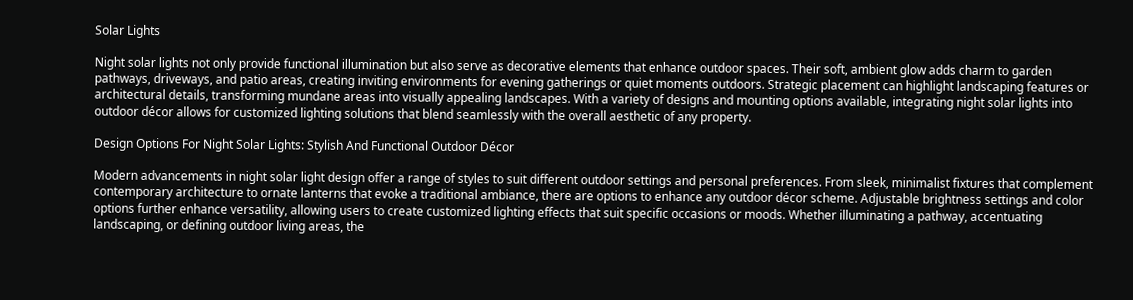Solar Lights

Night solar lights not only provide functional illumination but also serve as decorative elements that enhance outdoor spaces. Their soft, ambient glow adds charm to garden pathways, driveways, and patio areas, creating inviting environments for evening gatherings or quiet moments outdoors. Strategic placement can highlight landscaping features or architectural details, transforming mundane areas into visually appealing landscapes. With a variety of designs and mounting options available, integrating night solar lights into outdoor décor allows for customized lighting solutions that blend seamlessly with the overall aesthetic of any property.

Design Options For Night Solar Lights: Stylish And Functional Outdoor Décor

Modern advancements in night solar light design offer a range of styles to suit different outdoor settings and personal preferences. From sleek, minimalist fixtures that complement contemporary architecture to ornate lanterns that evoke a traditional ambiance, there are options to enhance any outdoor décor scheme. Adjustable brightness settings and color options further enhance versatility, allowing users to create customized lighting effects that suit specific occasions or moods. Whether illuminating a pathway, accentuating landscaping, or defining outdoor living areas, the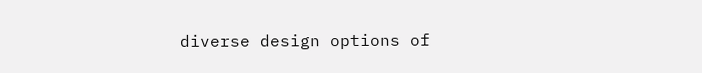diverse design options of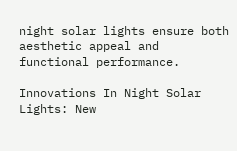night solar lights ensure both aesthetic appeal and functional performance.

Innovations In Night Solar Lights: New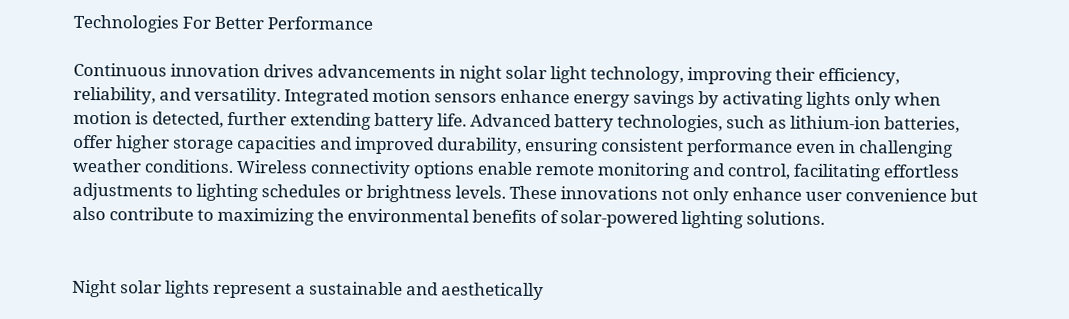Technologies For Better Performance

Continuous innovation drives advancements in night solar light technology, improving their efficiency, reliability, and versatility. Integrated motion sensors enhance energy savings by activating lights only when motion is detected, further extending battery life. Advanced battery technologies, such as lithium-ion batteries, offer higher storage capacities and improved durability, ensuring consistent performance even in challenging weather conditions. Wireless connectivity options enable remote monitoring and control, facilitating effortless adjustments to lighting schedules or brightness levels. These innovations not only enhance user convenience but also contribute to maximizing the environmental benefits of solar-powered lighting solutions.


Night solar lights represent a sustainable and aesthetically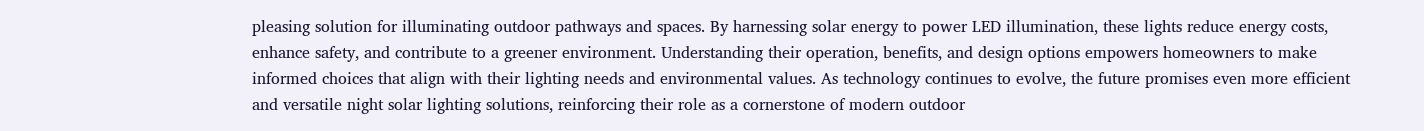pleasing solution for illuminating outdoor pathways and spaces. By harnessing solar energy to power LED illumination, these lights reduce energy costs, enhance safety, and contribute to a greener environment. Understanding their operation, benefits, and design options empowers homeowners to make informed choices that align with their lighting needs and environmental values. As technology continues to evolve, the future promises even more efficient and versatile night solar lighting solutions, reinforcing their role as a cornerstone of modern outdoor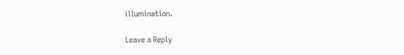illumination.

Leave a Reply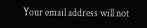Your email address will not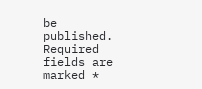be published. Required fields are marked *